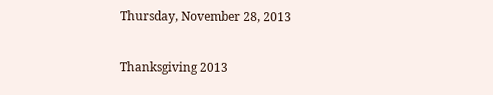Thursday, November 28, 2013

Thanksgiving 2013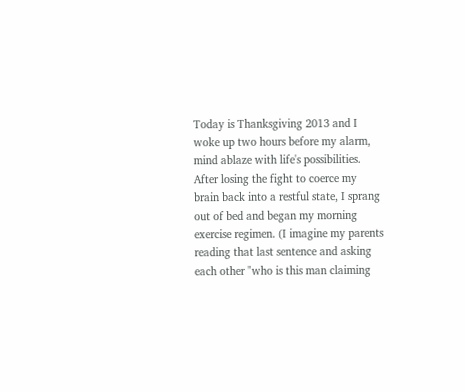Today is Thanksgiving 2013 and I woke up two hours before my alarm, mind ablaze with life's possibilities. After losing the fight to coerce my brain back into a restful state, I sprang out of bed and began my morning exercise regimen. (I imagine my parents reading that last sentence and asking each other "who is this man claiming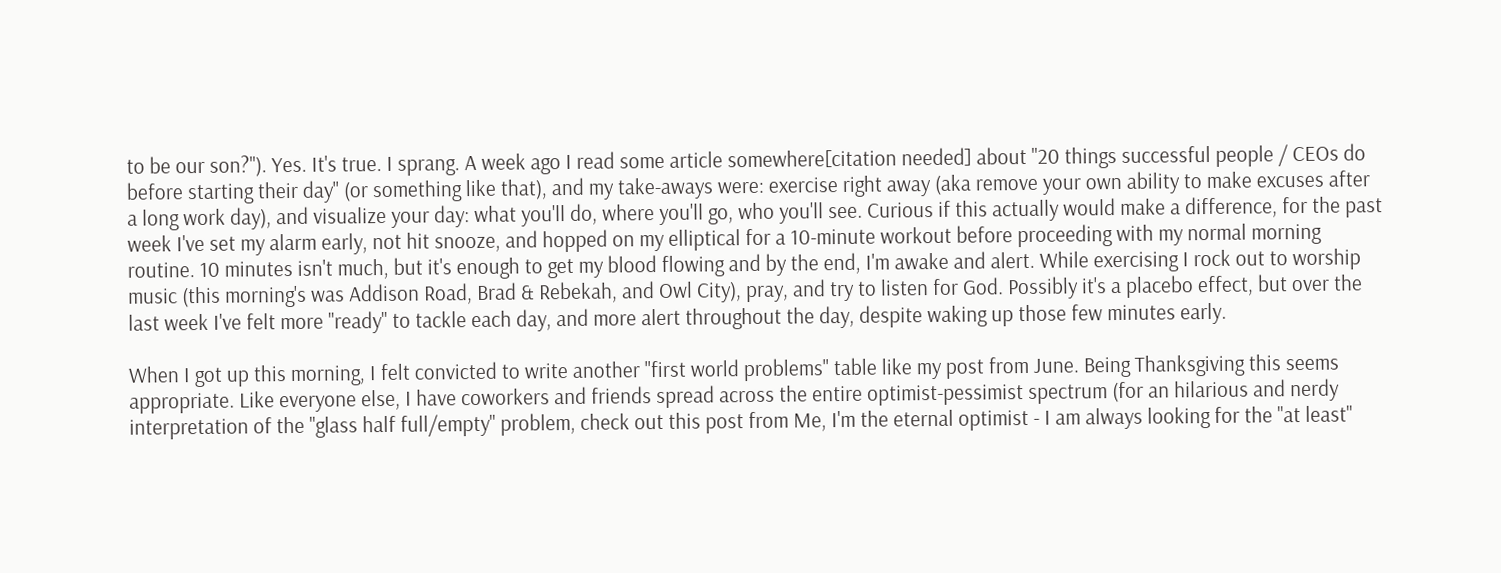to be our son?"). Yes. It's true. I sprang. A week ago I read some article somewhere[citation needed] about "20 things successful people / CEOs do before starting their day" (or something like that), and my take-aways were: exercise right away (aka remove your own ability to make excuses after a long work day), and visualize your day: what you'll do, where you'll go, who you'll see. Curious if this actually would make a difference, for the past week I've set my alarm early, not hit snooze, and hopped on my elliptical for a 10-minute workout before proceeding with my normal morning routine. 10 minutes isn't much, but it's enough to get my blood flowing and by the end, I'm awake and alert. While exercising I rock out to worship music (this morning's was Addison Road, Brad & Rebekah, and Owl City), pray, and try to listen for God. Possibly it's a placebo effect, but over the last week I've felt more "ready" to tackle each day, and more alert throughout the day, despite waking up those few minutes early.

When I got up this morning, I felt convicted to write another "first world problems" table like my post from June. Being Thanksgiving this seems appropriate. Like everyone else, I have coworkers and friends spread across the entire optimist-pessimist spectrum (for an hilarious and nerdy interpretation of the "glass half full/empty" problem, check out this post from Me, I'm the eternal optimist - I am always looking for the "at least"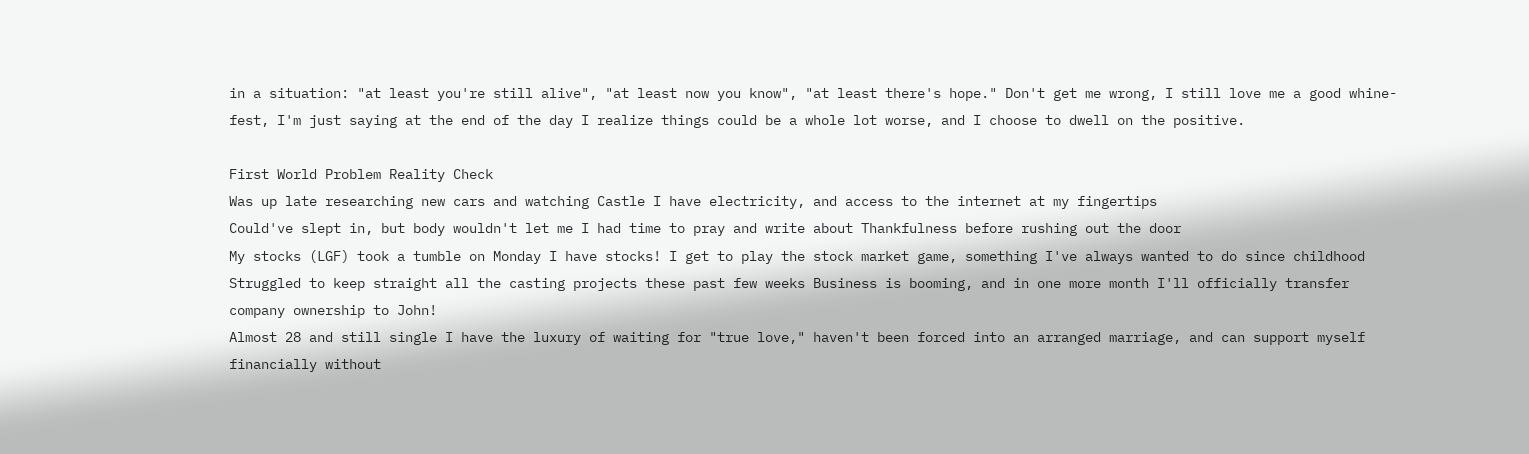in a situation: "at least you're still alive", "at least now you know", "at least there's hope." Don't get me wrong, I still love me a good whine-fest, I'm just saying at the end of the day I realize things could be a whole lot worse, and I choose to dwell on the positive.

First World Problem Reality Check
Was up late researching new cars and watching Castle I have electricity, and access to the internet at my fingertips
Could've slept in, but body wouldn't let me I had time to pray and write about Thankfulness before rushing out the door
My stocks (LGF) took a tumble on Monday I have stocks! I get to play the stock market game, something I've always wanted to do since childhood
Struggled to keep straight all the casting projects these past few weeks Business is booming, and in one more month I'll officially transfer company ownership to John!
Almost 28 and still single I have the luxury of waiting for "true love," haven't been forced into an arranged marriage, and can support myself financially without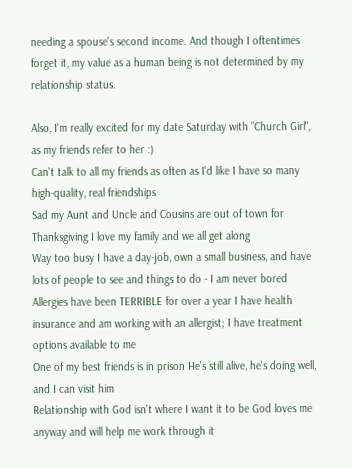needing a spouse's second income. And though I oftentimes forget it, my value as a human being is not determined by my relationship status.

Also, I'm really excited for my date Saturday with "Church Girl", as my friends refer to her :)
Can't talk to all my friends as often as I'd like I have so many high-quality, real friendships
Sad my Aunt and Uncle and Cousins are out of town for Thanksgiving I love my family and we all get along
Way too busy I have a day-job, own a small business, and have lots of people to see and things to do - I am never bored
Allergies have been TERRIBLE for over a year I have health insurance and am working with an allergist; I have treatment options available to me
One of my best friends is in prison He's still alive, he's doing well, and I can visit him
Relationship with God isn't where I want it to be God loves me anyway and will help me work through it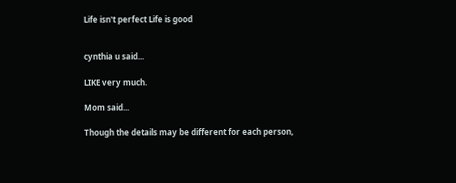Life isn't perfect Life is good


cynthia u said...

LIKE very much.

Mom said...

Though the details may be different for each person,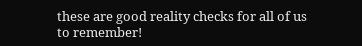these are good reality checks for all of us to remember!